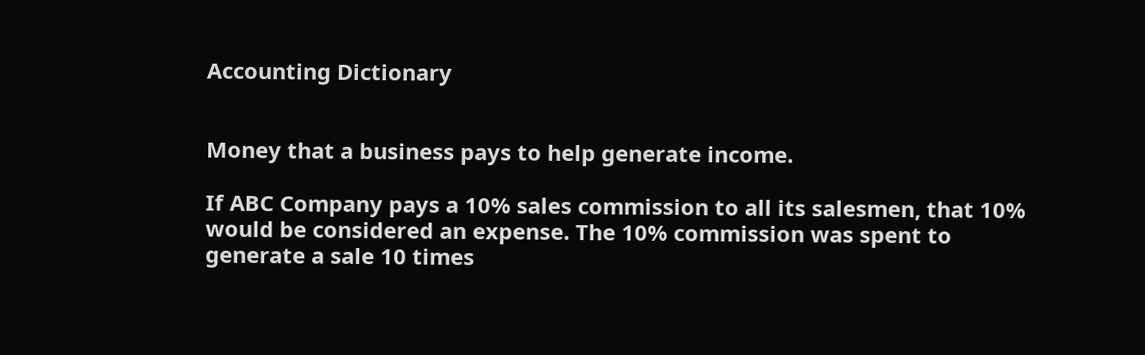Accounting Dictionary


Money that a business pays to help generate income.

If ABC Company pays a 10% sales commission to all its salesmen, that 10% would be considered an expense. The 10% commission was spent to generate a sale 10 times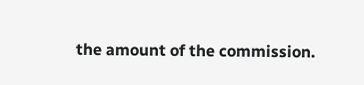the amount of the commission.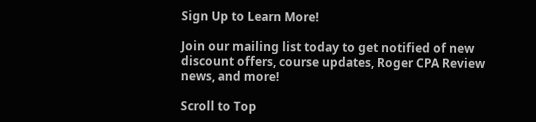Sign Up to Learn More!

Join our mailing list today to get notified of new discount offers, course updates, Roger CPA Review news, and more!

Scroll to Top